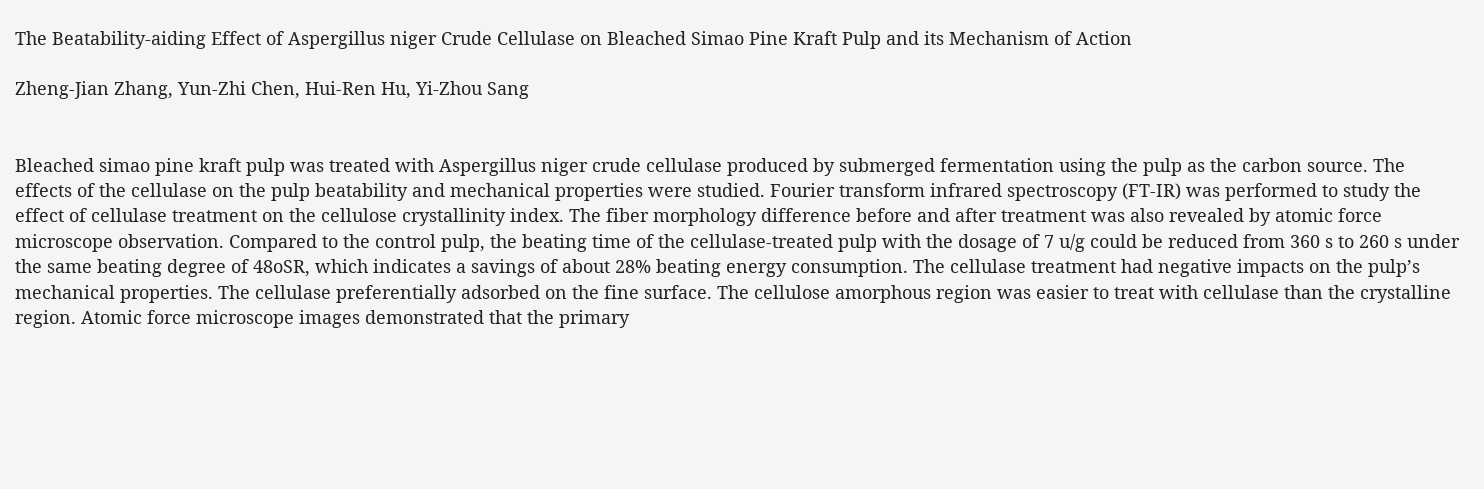The Beatability-aiding Effect of Aspergillus niger Crude Cellulase on Bleached Simao Pine Kraft Pulp and its Mechanism of Action

Zheng-Jian Zhang, Yun-Zhi Chen, Hui-Ren Hu, Yi-Zhou Sang


Bleached simao pine kraft pulp was treated with Aspergillus niger crude cellulase produced by submerged fermentation using the pulp as the carbon source. The effects of the cellulase on the pulp beatability and mechanical properties were studied. Fourier transform infrared spectroscopy (FT-IR) was performed to study the effect of cellulase treatment on the cellulose crystallinity index. The fiber morphology difference before and after treatment was also revealed by atomic force microscope observation. Compared to the control pulp, the beating time of the cellulase-treated pulp with the dosage of 7 u/g could be reduced from 360 s to 260 s under the same beating degree of 48oSR, which indicates a savings of about 28% beating energy consumption. The cellulase treatment had negative impacts on the pulp’s mechanical properties. The cellulase preferentially adsorbed on the fine surface. The cellulose amorphous region was easier to treat with cellulase than the crystalline region. Atomic force microscope images demonstrated that the primary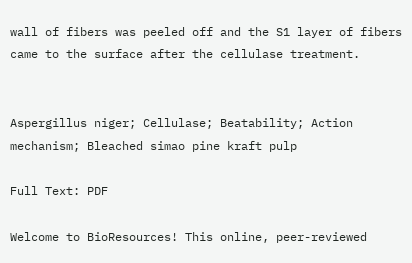wall of fibers was peeled off and the S1 layer of fibers came to the surface after the cellulase treatment.


Aspergillus niger; Cellulase; Beatability; Action mechanism; Bleached simao pine kraft pulp

Full Text: PDF

Welcome to BioResources! This online, peer-reviewed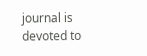journal is devoted to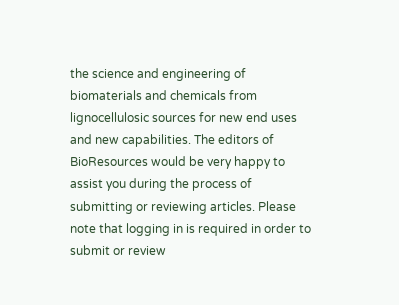the science and engineering of biomaterials and chemicals from lignocellulosic sources for new end uses and new capabilities. The editors of BioResources would be very happy to assist you during the process of submitting or reviewing articles. Please note that logging in is required in order to submit or review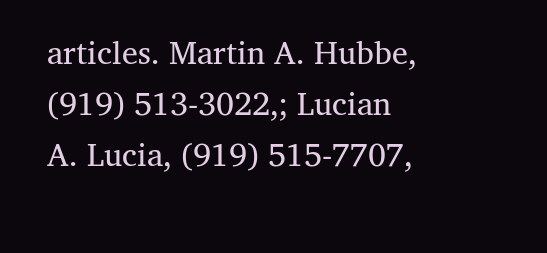articles. Martin A. Hubbe, (919) 513-3022,; Lucian A. Lucia, (919) 515-7707,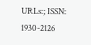URLs:; ISSN: 1930-2126